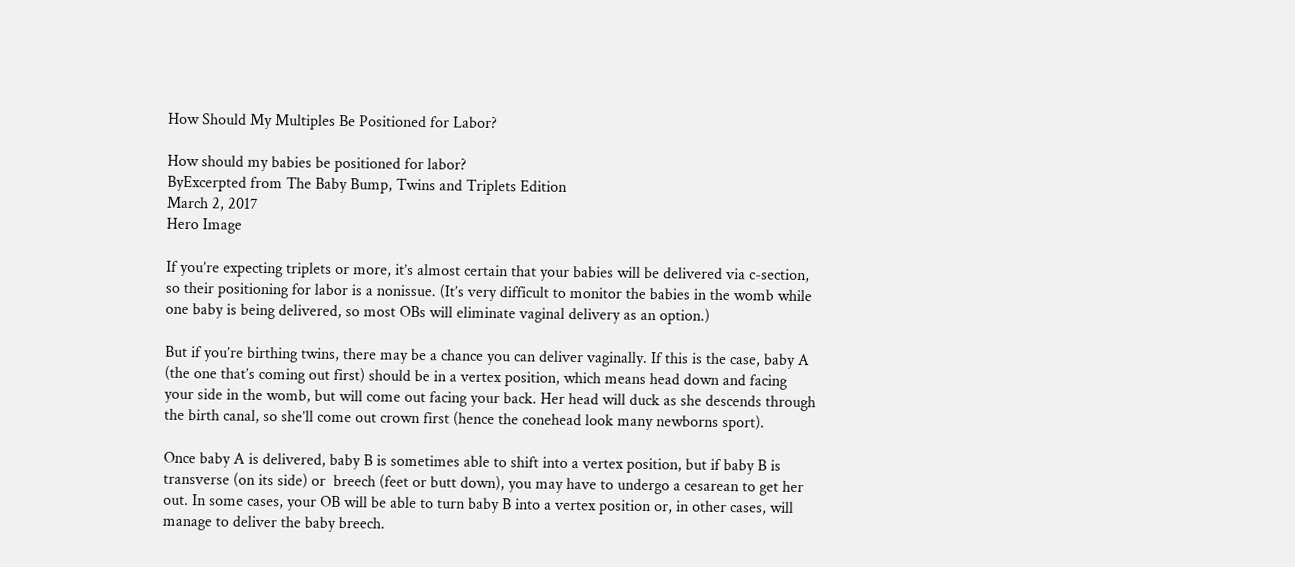How Should My Multiples Be Positioned for Labor?

How should my babies be positioned for labor?
ByExcerpted from The Baby Bump, Twins and Triplets Edition
March 2, 2017
Hero Image

If you’re expecting triplets or more, it’s almost certain that your babies will be delivered via c-section, so their positioning for labor is a nonissue. (It’s very difficult to monitor the babies in the womb while one baby is being delivered, so most OBs will eliminate vaginal delivery as an option.)

But if you’re birthing twins, there may be a chance you can deliver vaginally. If this is the case, baby A (the one that’s coming out first) should be in a vertex position, which means head down and facing your side in the womb, but will come out facing your back. Her head will duck as she descends through the birth canal, so she’ll come out crown first (hence the conehead look many newborns sport).

Once baby A is delivered, baby B is sometimes able to shift into a vertex position, but if baby B is transverse (on its side) or  breech (feet or butt down), you may have to undergo a cesarean to get her out. In some cases, your OB will be able to turn baby B into a vertex position or, in other cases, will manage to deliver the baby breech.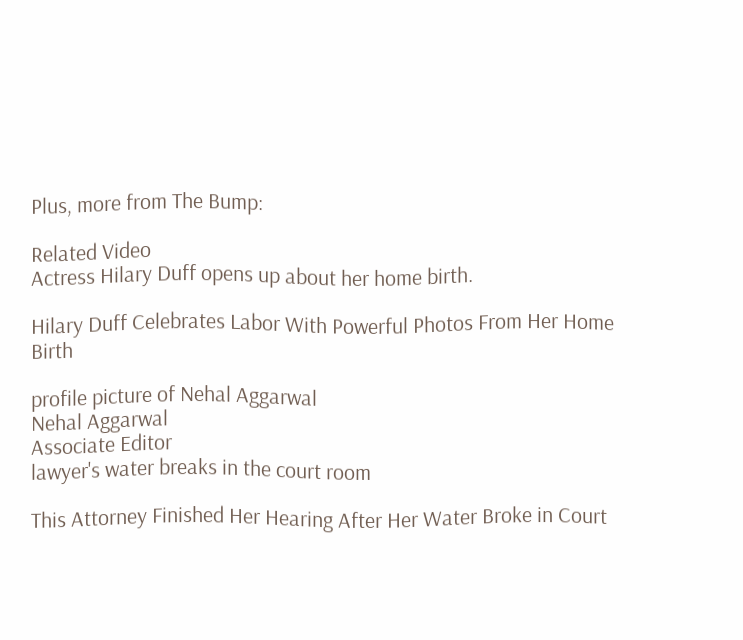Plus, more from The Bump:

Related Video
Actress Hilary Duff opens up about her home birth.

Hilary Duff Celebrates Labor With Powerful Photos From Her Home Birth

profile picture of Nehal Aggarwal
Nehal Aggarwal
Associate Editor
lawyer's water breaks in the court room

This Attorney Finished Her Hearing After Her Water Broke in Court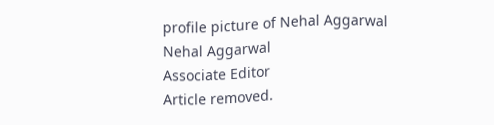profile picture of Nehal Aggarwal
Nehal Aggarwal
Associate Editor
Article removed.